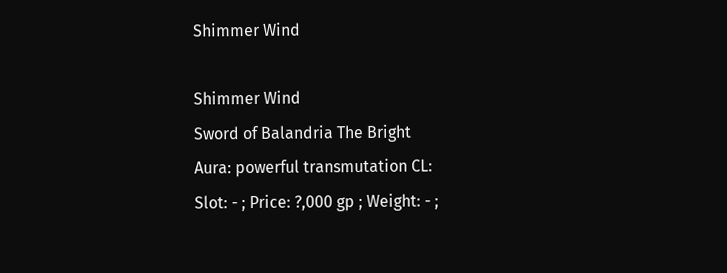Shimmer Wind

Shimmer Wind
Sword of Balandria The Bright
Aura: powerful transmutation CL:
Slot: - ; Price: ?,000 gp ; Weight: - ;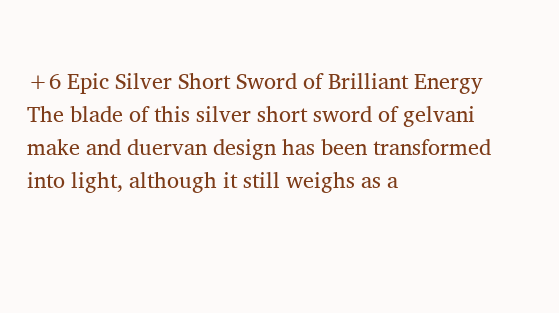+6 Epic Silver Short Sword of Brilliant Energy
The blade of this silver short sword of gelvani make and duervan design has been transformed into light, although it still weighs as a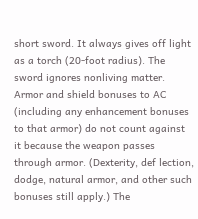short sword. It always gives off light as a torch (20-foot radius). The sword ignores nonliving matter. Armor and shield bonuses to AC (including any enhancement bonuses to that armor) do not count against it because the weapon passes through armor. (Dexterity, def lection, dodge, natural armor, and other such bonuses still apply.) The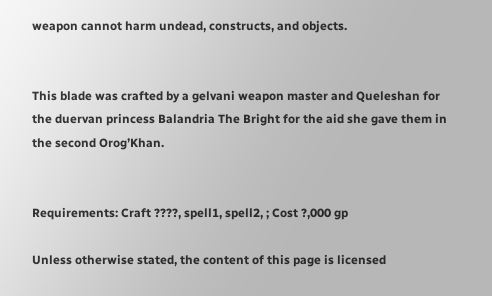weapon cannot harm undead, constructs, and objects.


This blade was crafted by a gelvani weapon master and Queleshan for the duervan princess Balandria The Bright for the aid she gave them in the second Orog’Khan.


Requirements: Craft ????, spell1, spell2, ; Cost ?,000 gp

Unless otherwise stated, the content of this page is licensed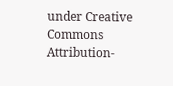under Creative Commons Attribution-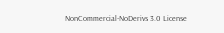NonCommercial-NoDerivs 3.0 License